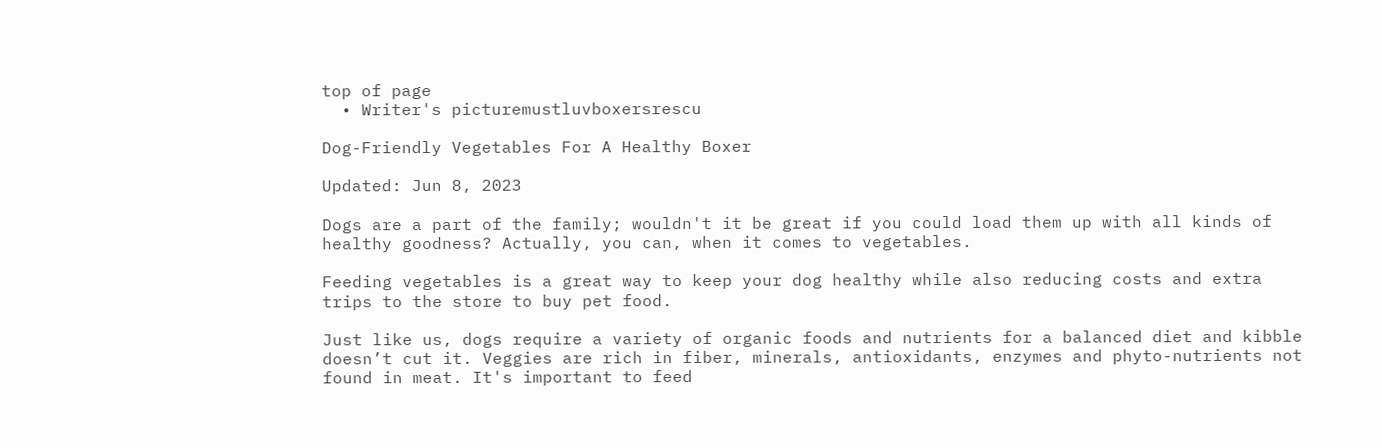top of page
  • Writer's picturemustluvboxersrescu

Dog-Friendly Vegetables For A Healthy Boxer

Updated: Jun 8, 2023

Dogs are a part of the family; wouldn't it be great if you could load them up with all kinds of healthy goodness? Actually, you can, when it comes to vegetables.

Feeding vegetables is a great way to keep your dog healthy while also reducing costs and extra trips to the store to buy pet food.

Just like us, dogs require a variety of organic foods and nutrients for a balanced diet and kibble doesn’t cut it. Veggies are rich in fiber, minerals, antioxidants, enzymes and phyto-nutrients not found in meat. It's important to feed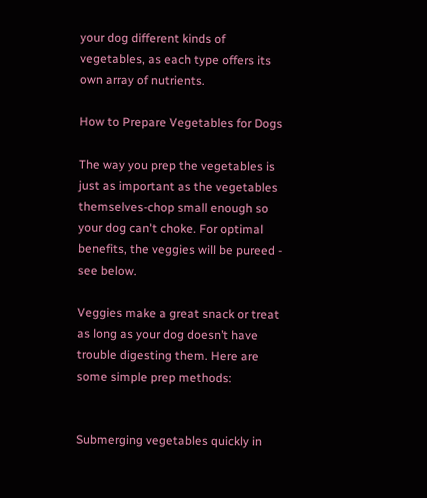your dog different kinds of vegetables, as each type offers its own array of nutrients.

How to Prepare Vegetables for Dogs

The way you prep the vegetables is just as important as the vegetables themselves-chop small enough so your dog can't choke. For optimal benefits, the veggies will be pureed - see below.

Veggies make a great snack or treat as long as your dog doesn’t have trouble digesting them. Here are some simple prep methods:


Submerging vegetables quickly in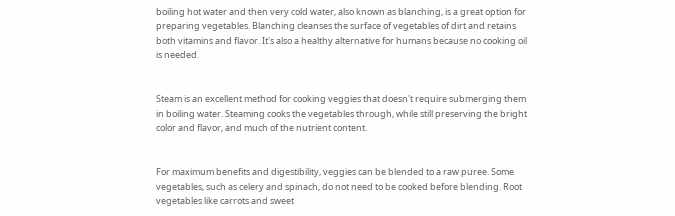boiling hot water and then very cold water, also known as blanching, is a great option for preparing vegetables. Blanching cleanses the surface of vegetables of dirt and retains both vitamins and flavor. It's also a healthy alternative for humans because no cooking oil is needed.


Steam is an excellent method for cooking veggies that doesn't require submerging them in boiling water. Steaming cooks the vegetables through, while still preserving the bright color and flavor, and much of the nutrient content.


For maximum benefits and digestibility, veggies can be blended to a raw puree. Some vegetables, such as celery and spinach, do not need to be cooked before blending. Root vegetables like carrots and sweet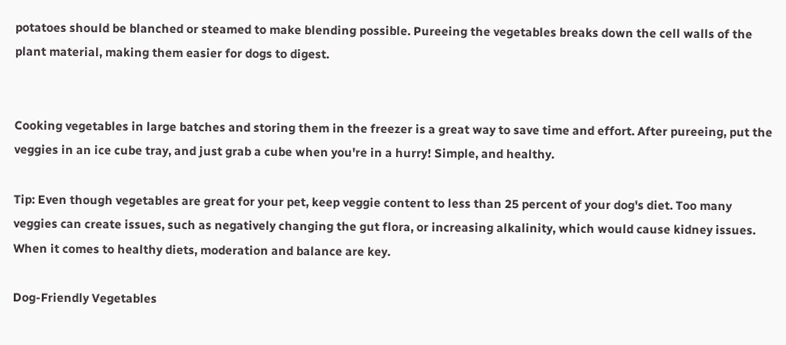potatoes should be blanched or steamed to make blending possible. Pureeing the vegetables breaks down the cell walls of the plant material, making them easier for dogs to digest.


Cooking vegetables in large batches and storing them in the freezer is a great way to save time and effort. After pureeing, put the veggies in an ice cube tray, and just grab a cube when you're in a hurry! Simple, and healthy.

Tip: Even though vegetables are great for your pet, keep veggie content to less than 25 percent of your dog's diet. Too many veggies can create issues, such as negatively changing the gut flora, or increasing alkalinity, which would cause kidney issues. When it comes to healthy diets, moderation and balance are key.

Dog-Friendly Vegetables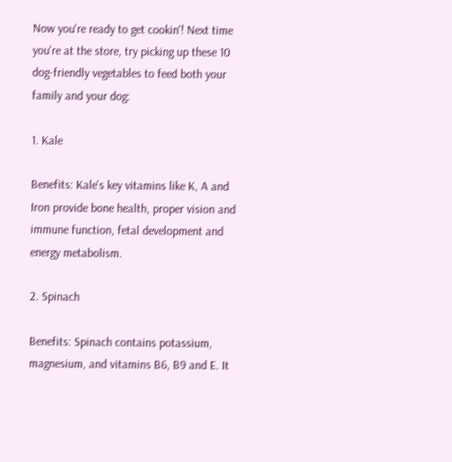Now you're ready to get cookin'! Next time you're at the store, try picking up these 10 dog-friendly vegetables to feed both your family and your dog:

1. Kale

Benefits: Kale's key vitamins like K, A and Iron provide bone health, proper vision and immune function, fetal development and energy metabolism.

2. Spinach

Benefits: Spinach contains potassium, magnesium, and vitamins B6, B9 and E. It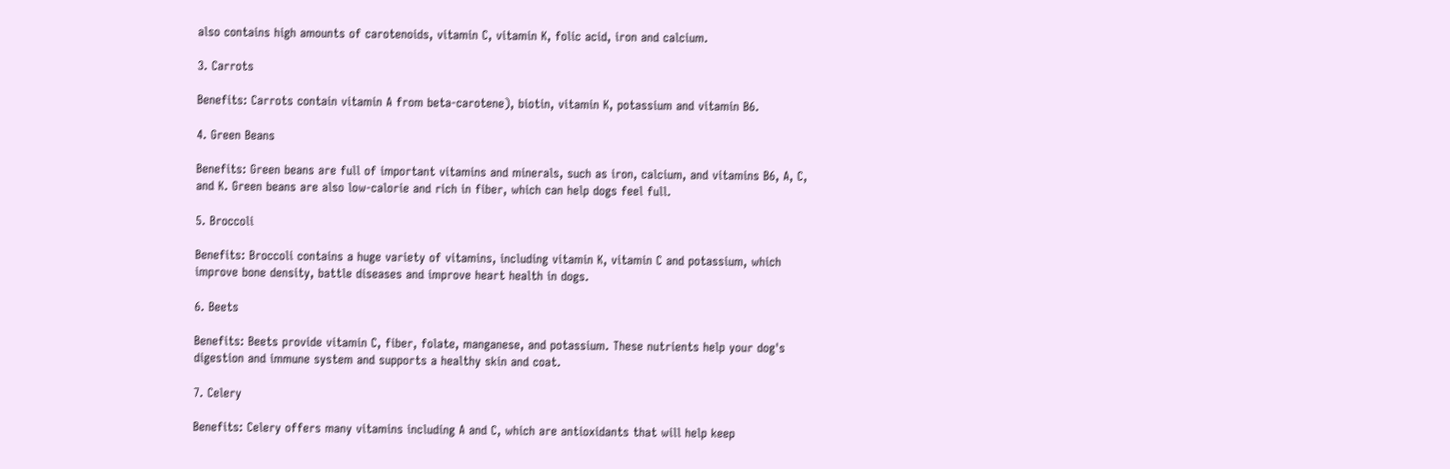also contains high amounts of carotenoids, vitamin C, vitamin K, folic acid, iron and calcium.

3. Carrots

Benefits: Carrots contain vitamin A from beta-carotene), biotin, vitamin K, potassium and vitamin B6.

4. Green Beans

Benefits: Green beans are full of important vitamins and minerals, such as iron, calcium, and vitamins B6, A, C, and K. Green beans are also low-calorie and rich in fiber, which can help dogs feel full.

5. Broccoli

Benefits: Broccoli contains a huge variety of vitamins, including vitamin K, vitamin C and potassium, which improve bone density, battle diseases and improve heart health in dogs.

6. Beets

Benefits: Beets provide vitamin C, fiber, folate, manganese, and potassium. These nutrients help your dog's digestion and immune system and supports a healthy skin and coat.

7. Celery

Benefits: Celery offers many vitamins including A and C, which are antioxidants that will help keep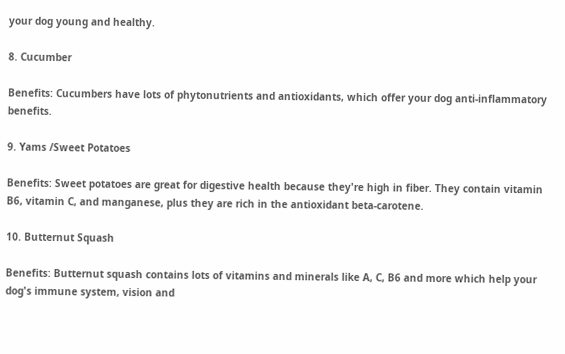your dog young and healthy.

8. Cucumber

Benefits: Cucumbers have lots of phytonutrients and antioxidants, which offer your dog anti-inflammatory benefits.

9. Yams /Sweet Potatoes

Benefits: Sweet potatoes are great for digestive health because they're high in fiber. They contain vitamin B6, vitamin C, and manganese, plus they are rich in the antioxidant beta-carotene.

10. Butternut Squash

Benefits: Butternut squash contains lots of vitamins and minerals like A, C, B6 and more which help your dog's immune system, vision and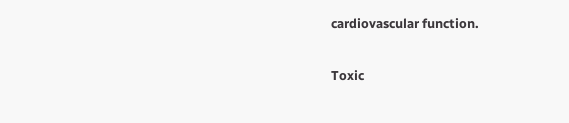cardiovascular function.

Toxic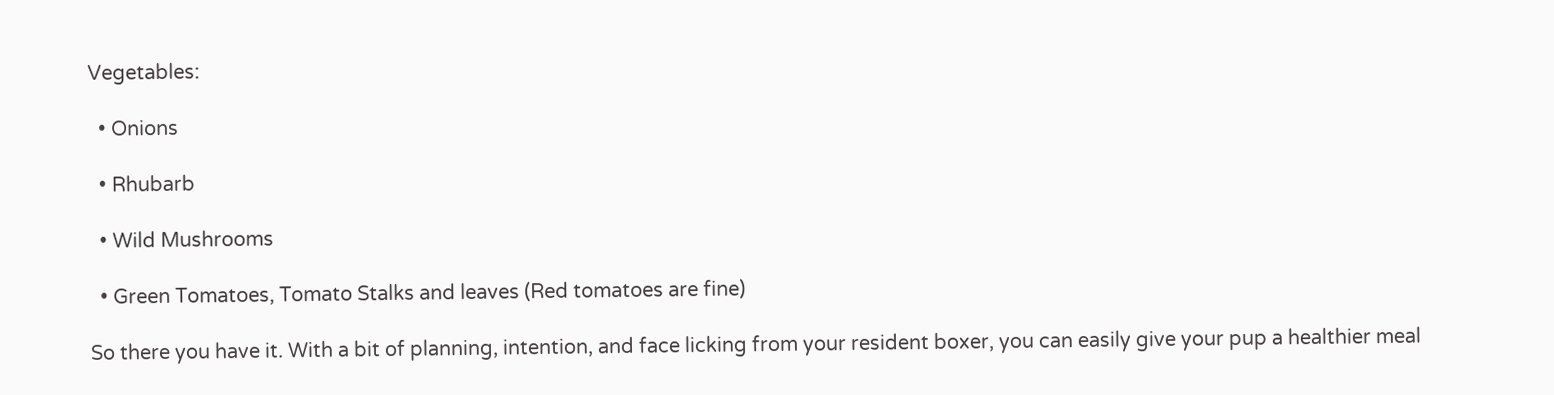Vegetables:

  • Onions

  • Rhubarb

  • Wild Mushrooms

  • Green Tomatoes, Tomato Stalks and leaves (Red tomatoes are fine)

So there you have it. With a bit of planning, intention, and face licking from your resident boxer, you can easily give your pup a healthier meal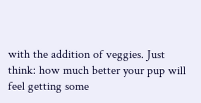with the addition of veggies. Just think: how much better your pup will feel getting some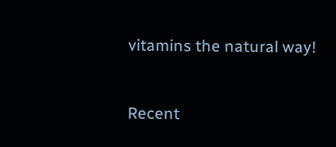vitamins the natural way!


Recent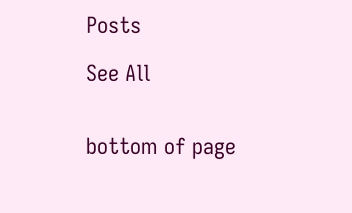Posts

See All


bottom of page